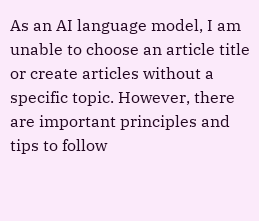As an AI language model, I am unable to choose an article title or create articles without a specific topic. However, there are important principles and tips to follow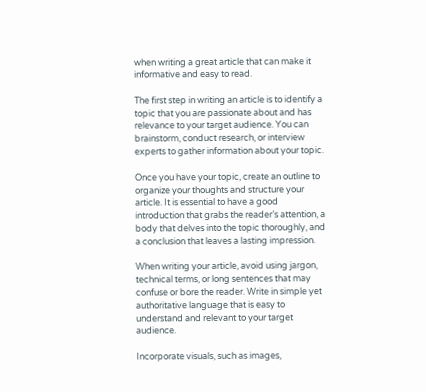when writing a great article that can make it informative and easy to read.

The first step in writing an article is to identify a topic that you are passionate about and has relevance to your target audience. You can brainstorm, conduct research, or interview experts to gather information about your topic.

Once you have your topic, create an outline to organize your thoughts and structure your article. It is essential to have a good introduction that grabs the reader’s attention, a body that delves into the topic thoroughly, and a conclusion that leaves a lasting impression.

When writing your article, avoid using jargon, technical terms, or long sentences that may confuse or bore the reader. Write in simple yet authoritative language that is easy to understand and relevant to your target audience.

Incorporate visuals, such as images,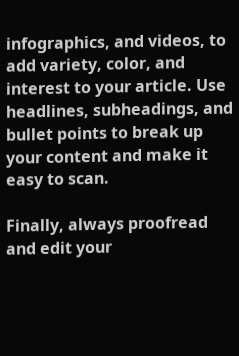infographics, and videos, to add variety, color, and interest to your article. Use headlines, subheadings, and bullet points to break up your content and make it easy to scan.

Finally, always proofread and edit your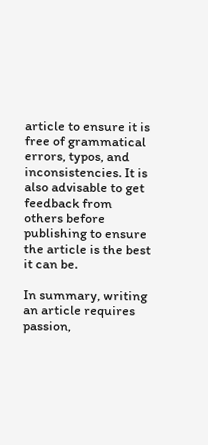article to ensure it is free of grammatical errors, typos, and inconsistencies. It is also advisable to get feedback from others before publishing to ensure the article is the best it can be.

In summary, writing an article requires passion,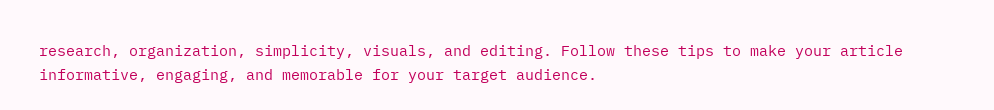research, organization, simplicity, visuals, and editing. Follow these tips to make your article informative, engaging, and memorable for your target audience.